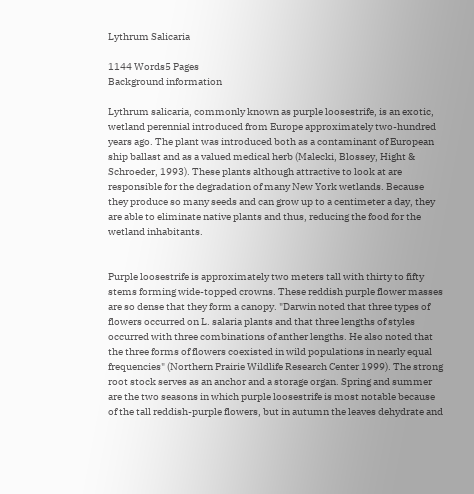Lythrum Salicaria

1144 Words5 Pages
Background information

Lythrum salicaria, commonly known as purple loosestrife, is an exotic, wetland perennial introduced from Europe approximately two-hundred years ago. The plant was introduced both as a contaminant of European ship ballast and as a valued medical herb (Malecki, Blossey, Hight & Schroeder, 1993). These plants although attractive to look at are responsible for the degradation of many New York wetlands. Because they produce so many seeds and can grow up to a centimeter a day, they are able to eliminate native plants and thus, reducing the food for the wetland inhabitants.


Purple loosestrife is approximately two meters tall with thirty to fifty stems forming wide-topped crowns. These reddish purple flower masses are so dense that they form a canopy. "Darwin noted that three types of flowers occurred on L. salaria plants and that three lengths of styles occurred with three combinations of anther lengths. He also noted that the three forms of flowers coexisted in wild populations in nearly equal frequencies" (Northern Prairie Wildlife Research Center 1999). The strong root stock serves as an anchor and a storage organ. Spring and summer are the two seasons in which purple loosestrife is most notable because of the tall reddish-purple flowers, but in autumn the leaves dehydrate and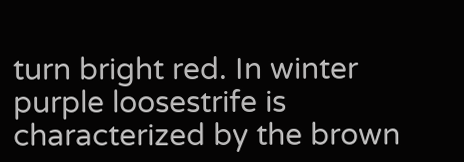turn bright red. In winter purple loosestrife is characterized by the brown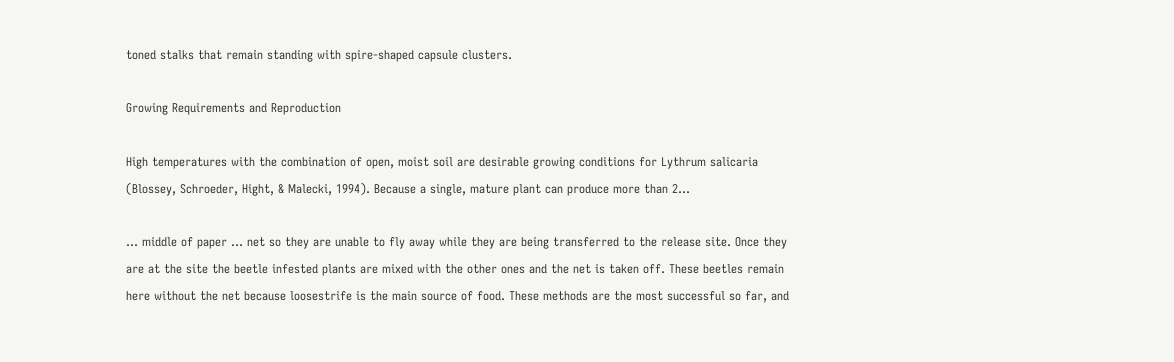toned stalks that remain standing with spire-shaped capsule clusters.

Growing Requirements and Reproduction

High temperatures with the combination of open, moist soil are desirable growing conditions for Lythrum salicaria (Blossey, Schroeder, Hight, & Malecki, 1994). Because a single, mature plant can produce more than 2...

... middle of paper ... net so they are unable to fly away while they are being transferred to the release site. Once they are at the site the beetle infested plants are mixed with the other ones and the net is taken off. These beetles remain here without the net because loosestrife is the main source of food. These methods are the most successful so far, and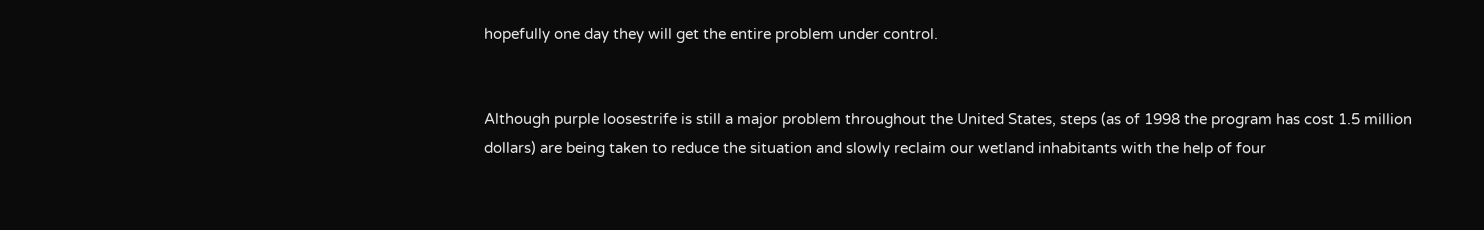hopefully one day they will get the entire problem under control.


Although purple loosestrife is still a major problem throughout the United States, steps (as of 1998 the program has cost 1.5 million dollars) are being taken to reduce the situation and slowly reclaim our wetland inhabitants with the help of four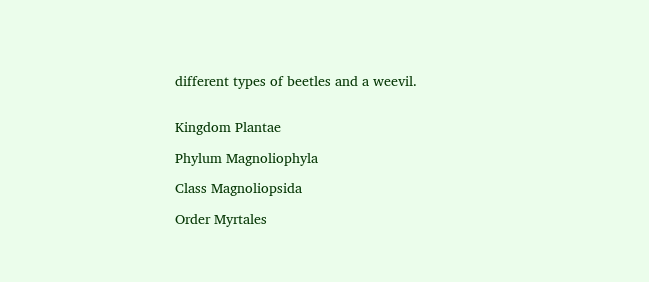different types of beetles and a weevil.


Kingdom Plantae

Phylum Magnoliophyla

Class Magnoliopsida

Order Myrtales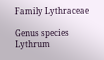Family Lythraceae

Genus species Lythrum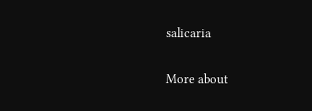salicaria

More about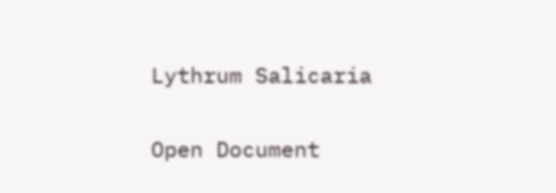Lythrum Salicaria

Open Document